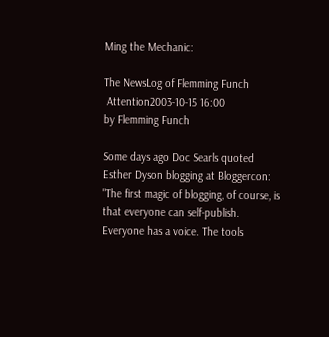Ming the Mechanic:

The NewsLog of Flemming Funch
 Attention2003-10-15 16:00
by Flemming Funch

Some days ago Doc Searls quoted Esther Dyson blogging at Bloggercon:
"The first magic of blogging, of course, is that everyone can self-publish. Everyone has a voice. The tools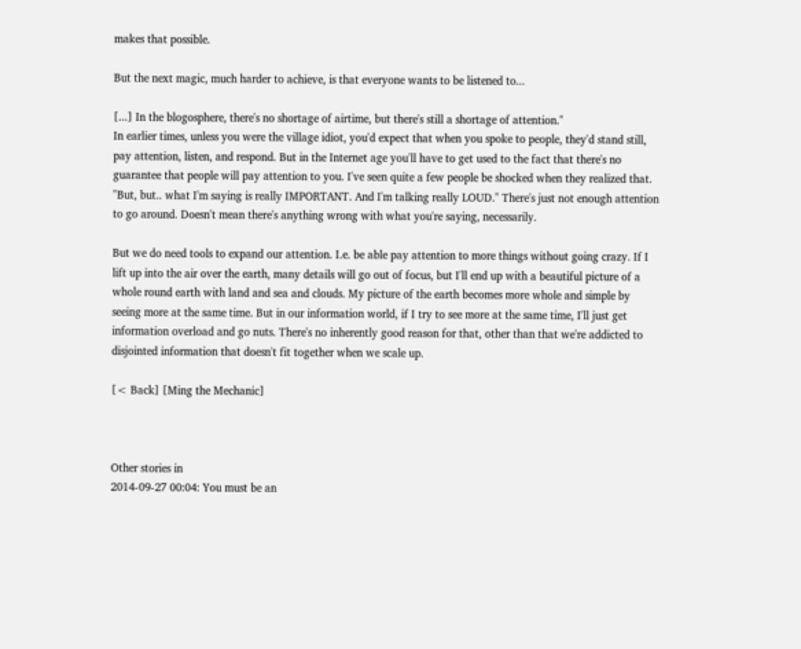makes that possible.

But the next magic, much harder to achieve, is that everyone wants to be listened to...

[...] In the blogosphere, there's no shortage of airtime, but there's still a shortage of attention."
In earlier times, unless you were the village idiot, you'd expect that when you spoke to people, they'd stand still, pay attention, listen, and respond. But in the Internet age you'll have to get used to the fact that there's no guarantee that people will pay attention to you. I've seen quite a few people be shocked when they realized that. "But, but.. what I'm saying is really IMPORTANT. And I'm talking really LOUD." There's just not enough attention to go around. Doesn't mean there's anything wrong with what you're saying, necessarily.

But we do need tools to expand our attention. I.e. be able pay attention to more things without going crazy. If I lift up into the air over the earth, many details will go out of focus, but I'll end up with a beautiful picture of a whole round earth with land and sea and clouds. My picture of the earth becomes more whole and simple by seeing more at the same time. But in our information world, if I try to see more at the same time, I'll just get information overload and go nuts. There's no inherently good reason for that, other than that we're addicted to disjointed information that doesn't fit together when we scale up.

[< Back] [Ming the Mechanic]



Other stories in
2014-09-27 00:04: You must be an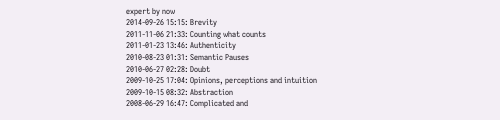expert by now
2014-09-26 15:15: Brevity
2011-11-06 21:33: Counting what counts
2011-01-23 13:46: Authenticity
2010-08-23 01:31: Semantic Pauses
2010-06-27 02:28: Doubt
2009-10-25 17:04: Opinions, perceptions and intuition
2009-10-15 08:32: Abstraction
2008-06-29 16:47: Complicated and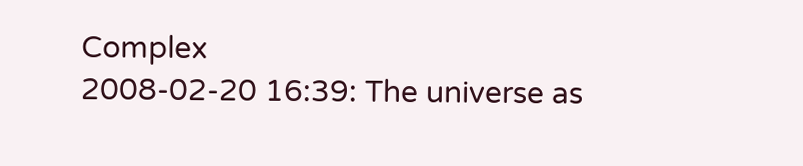Complex
2008-02-20 16:39: The universe as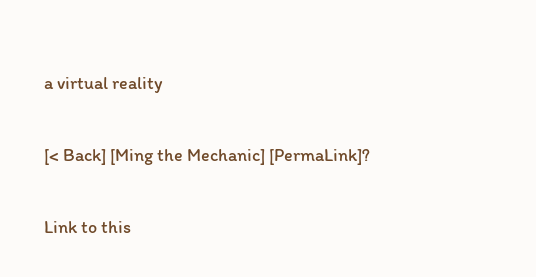a virtual reality

[< Back] [Ming the Mechanic] [PermaLink]?

Link to this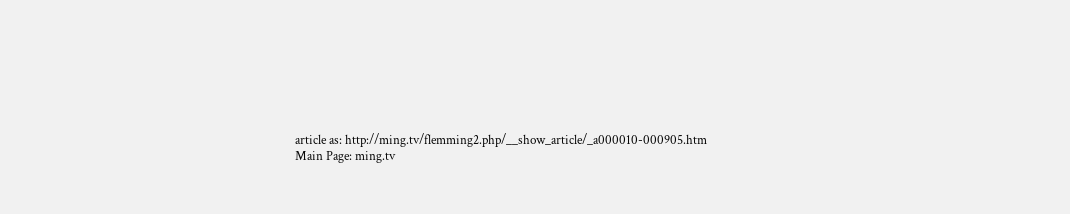article as: http://ming.tv/flemming2.php/__show_article/_a000010-000905.htm
Main Page: ming.tv